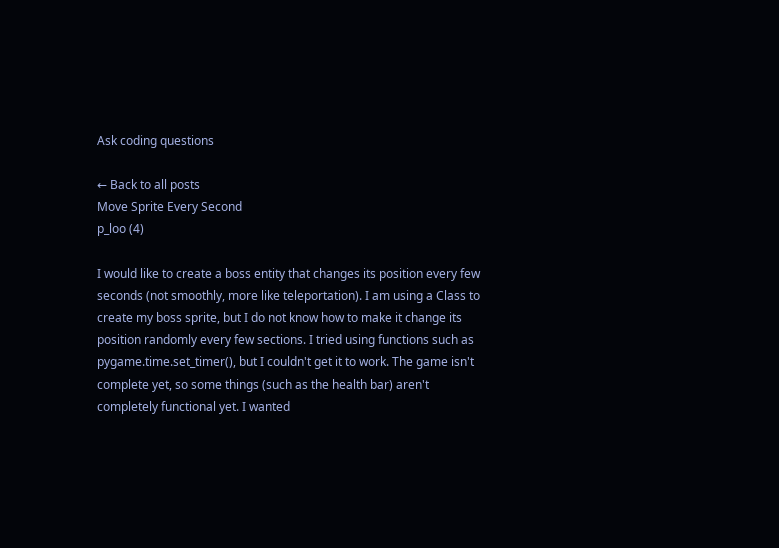Ask coding questions

← Back to all posts
Move Sprite Every Second
p_loo (4)

I would like to create a boss entity that changes its position every few seconds (not smoothly, more like teleportation). I am using a Class to create my boss sprite, but I do not know how to make it change its position randomly every few sections. I tried using functions such as pygame.time.set_timer(), but I couldn't get it to work. The game isn't complete yet, so some things (such as the health bar) aren't completely functional yet. I wanted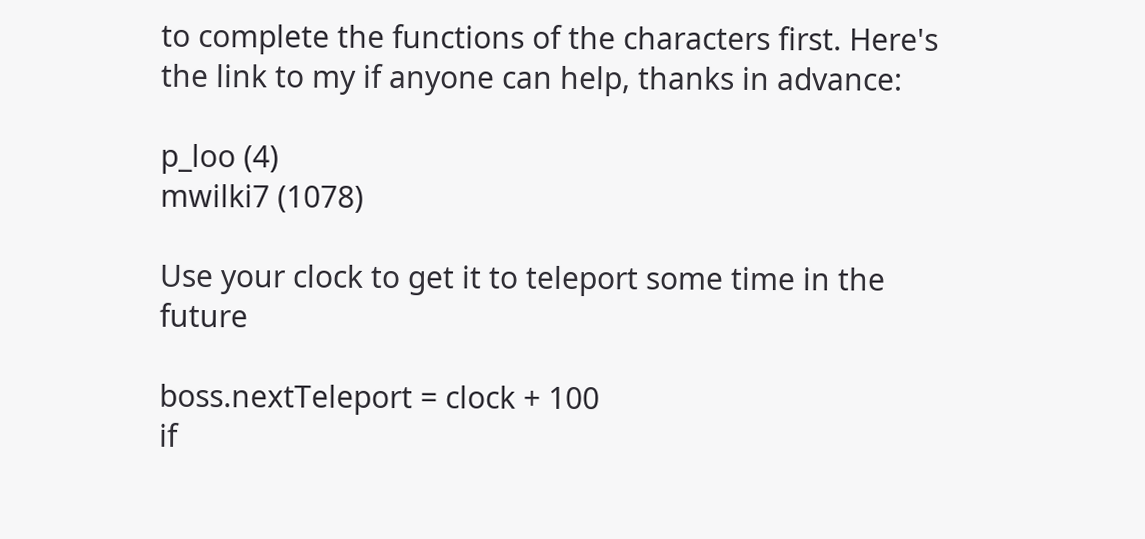to complete the functions of the characters first. Here's the link to my if anyone can help, thanks in advance:

p_loo (4)
mwilki7 (1078)

Use your clock to get it to teleport some time in the future

boss.nextTeleport = clock + 100
if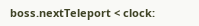boss.nextTeleport < clock: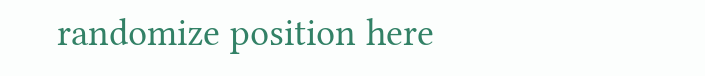randomize position here